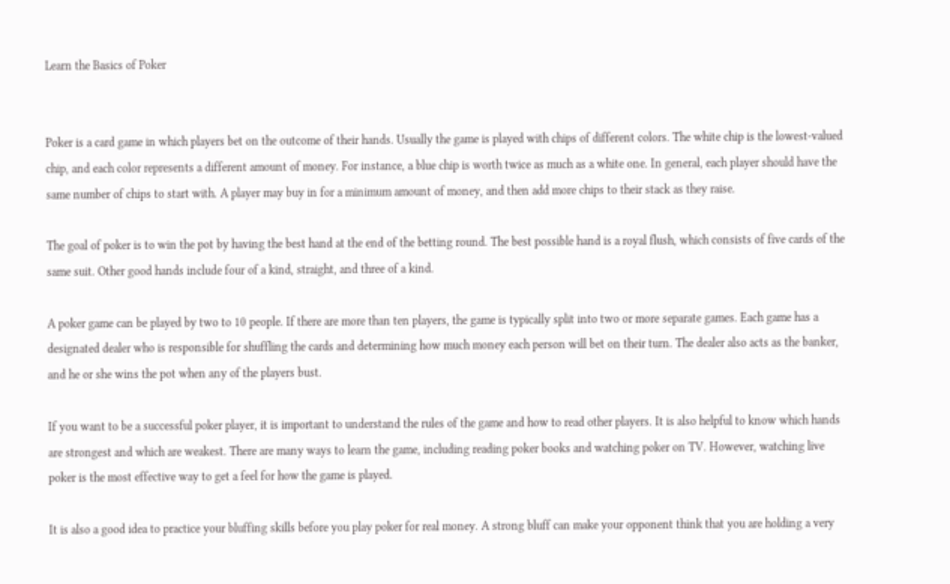Learn the Basics of Poker


Poker is a card game in which players bet on the outcome of their hands. Usually the game is played with chips of different colors. The white chip is the lowest-valued chip, and each color represents a different amount of money. For instance, a blue chip is worth twice as much as a white one. In general, each player should have the same number of chips to start with. A player may buy in for a minimum amount of money, and then add more chips to their stack as they raise.

The goal of poker is to win the pot by having the best hand at the end of the betting round. The best possible hand is a royal flush, which consists of five cards of the same suit. Other good hands include four of a kind, straight, and three of a kind.

A poker game can be played by two to 10 people. If there are more than ten players, the game is typically split into two or more separate games. Each game has a designated dealer who is responsible for shuffling the cards and determining how much money each person will bet on their turn. The dealer also acts as the banker, and he or she wins the pot when any of the players bust.

If you want to be a successful poker player, it is important to understand the rules of the game and how to read other players. It is also helpful to know which hands are strongest and which are weakest. There are many ways to learn the game, including reading poker books and watching poker on TV. However, watching live poker is the most effective way to get a feel for how the game is played.

It is also a good idea to practice your bluffing skills before you play poker for real money. A strong bluff can make your opponent think that you are holding a very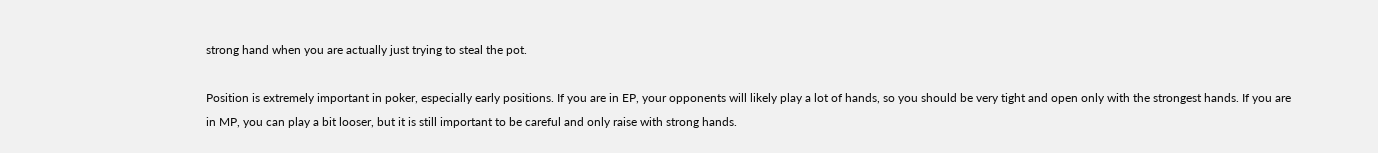strong hand when you are actually just trying to steal the pot.

Position is extremely important in poker, especially early positions. If you are in EP, your opponents will likely play a lot of hands, so you should be very tight and open only with the strongest hands. If you are in MP, you can play a bit looser, but it is still important to be careful and only raise with strong hands.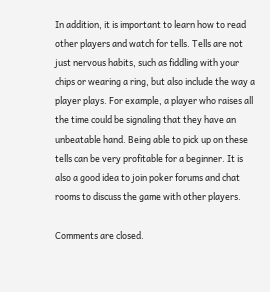In addition, it is important to learn how to read other players and watch for tells. Tells are not just nervous habits, such as fiddling with your chips or wearing a ring, but also include the way a player plays. For example, a player who raises all the time could be signaling that they have an unbeatable hand. Being able to pick up on these tells can be very profitable for a beginner. It is also a good idea to join poker forums and chat rooms to discuss the game with other players.

Comments are closed.